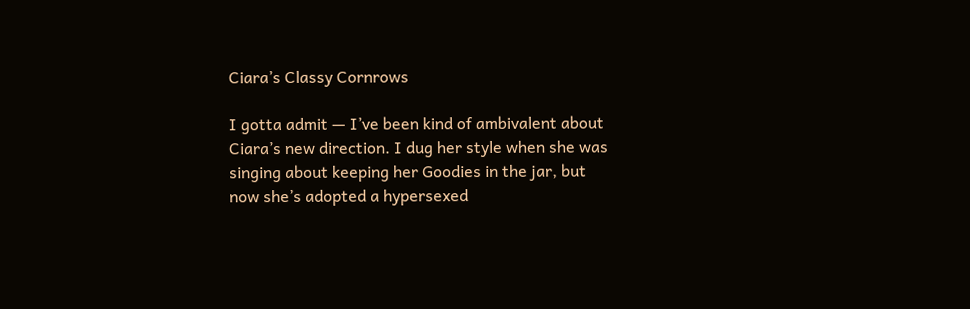Ciara’s Classy Cornrows

I gotta admit — I’ve been kind of ambivalent about Ciara’s new direction. I dug her style when she was singing about keeping her Goodies in the jar, but now she’s adopted a hypersexed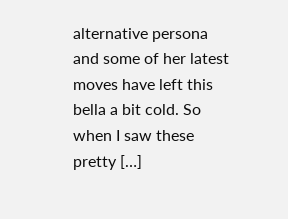alternative persona and some of her latest moves have left this bella a bit cold. So when I saw these pretty […]